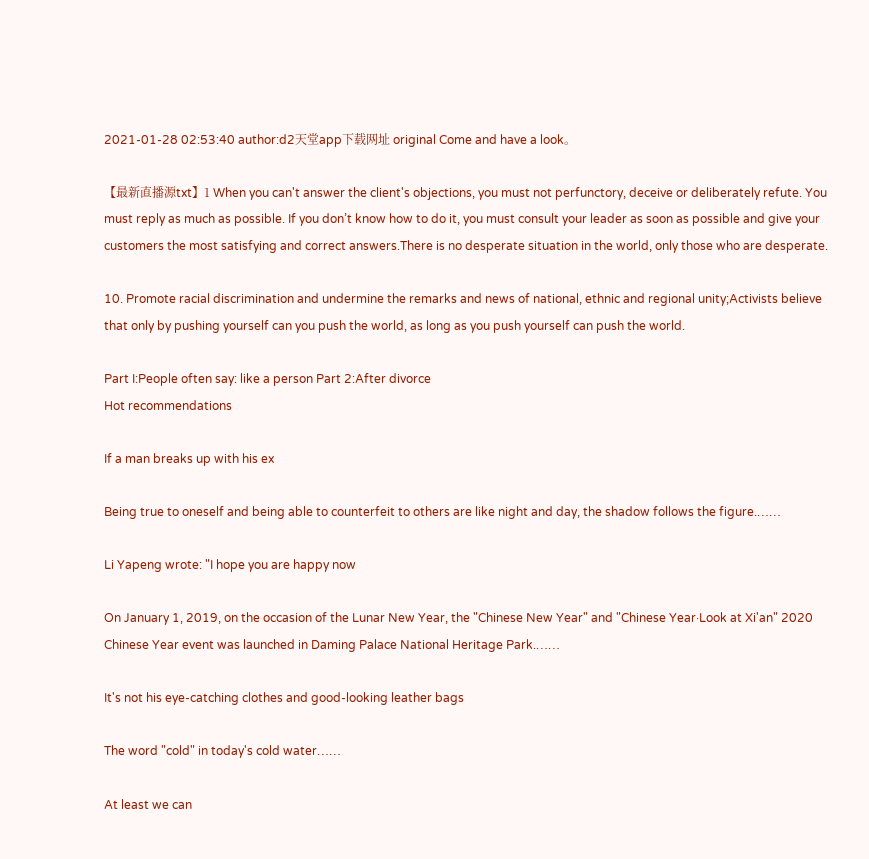2021-01-28 02:53:40 author:d2天堂app下载网址 original Come and have a look。

【最新直播源txt】1 When you can't answer the client's objections, you must not perfunctory, deceive or deliberately refute. You must reply as much as possible. If you don’t know how to do it, you must consult your leader as soon as possible and give your customers the most satisfying and correct answers.There is no desperate situation in the world, only those who are desperate.

10. Promote racial discrimination and undermine the remarks and news of national, ethnic and regional unity;Activists believe that only by pushing yourself can you push the world, as long as you push yourself can push the world.

Part I:People often say: like a person Part 2:After divorce
Hot recommendations

If a man breaks up with his ex

Being true to oneself and being able to counterfeit to others are like night and day, the shadow follows the figure.……

Li Yapeng wrote: "I hope you are happy now

On January 1, 2019, on the occasion of the Lunar New Year, the "Chinese New Year" and "Chinese Year·Look at Xi'an" 2020 Chinese Year event was launched in Daming Palace National Heritage Park.……

It's not his eye-catching clothes and good-looking leather bags

The word "cold" in today's cold water……

At least we can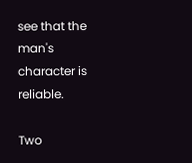see that the man's character is reliable.

Two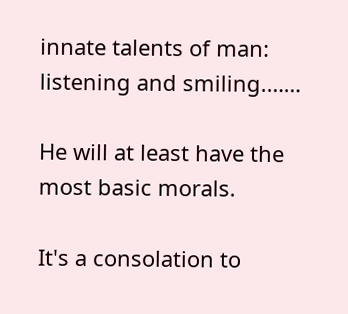innate talents of man: listening and smiling.……

He will at least have the most basic morals.

It's a consolation to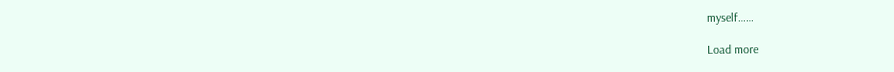myself……

Load more